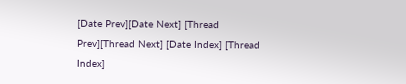[Date Prev][Date Next] [Thread Prev][Thread Next] [Date Index] [Thread Index]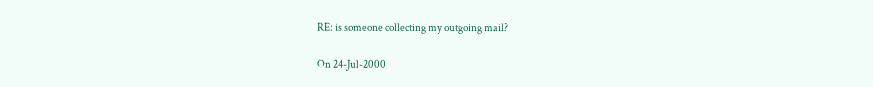RE: is someone collecting my outgoing mail?

On 24-Jul-2000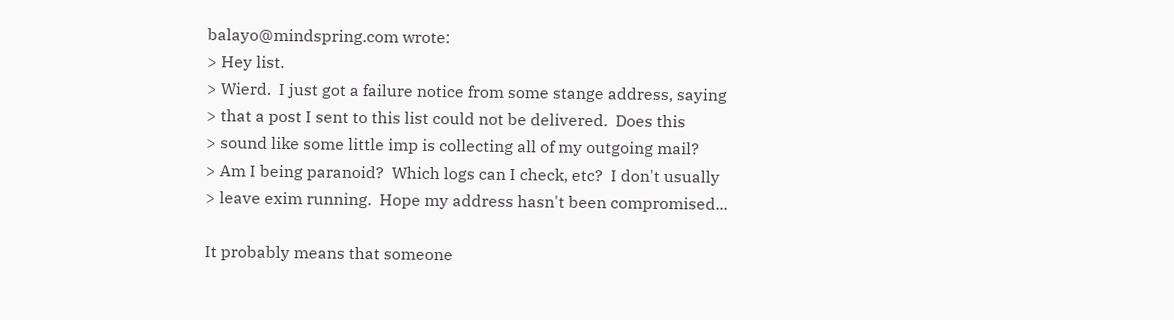balayo@mindspring.com wrote:
> Hey list.
> Wierd.  I just got a failure notice from some stange address, saying
> that a post I sent to this list could not be delivered.  Does this
> sound like some little imp is collecting all of my outgoing mail?
> Am I being paranoid?  Which logs can I check, etc?  I don't usually
> leave exim running.  Hope my address hasn't been compromised...

It probably means that someone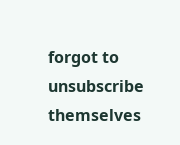forgot to unsubscribe themselves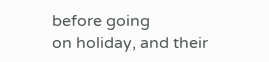before going
on holiday, and their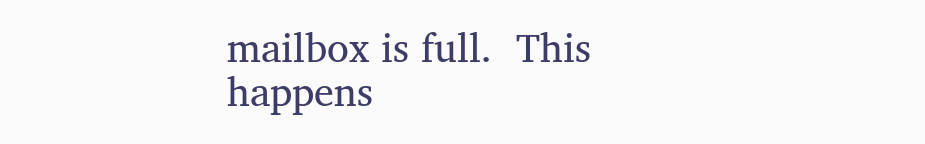mailbox is full.  This happens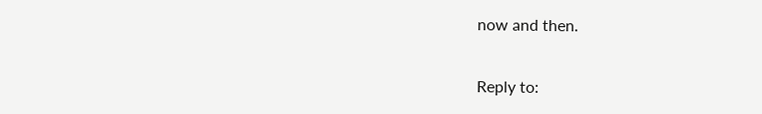now and then.


Reply to: